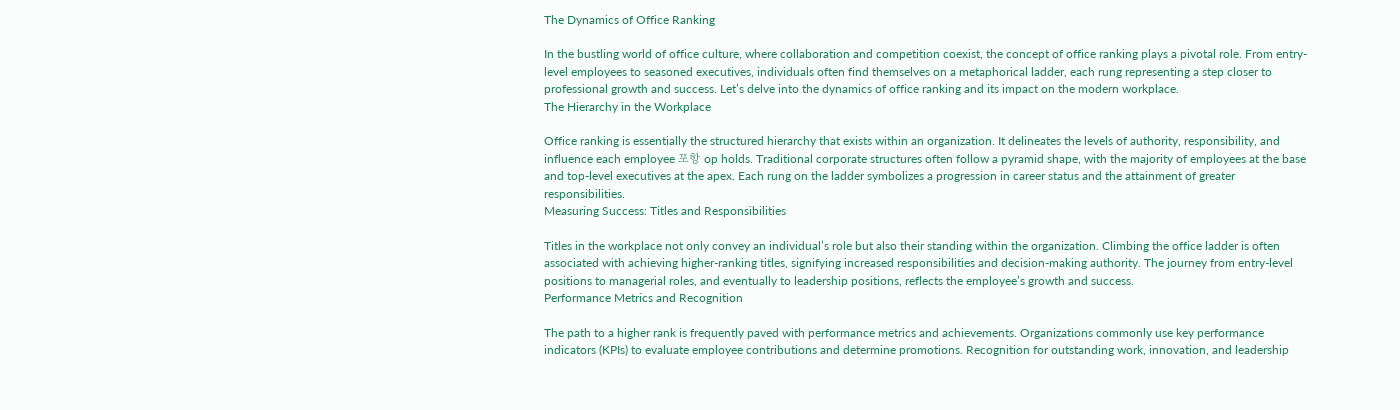The Dynamics of Office Ranking

In the bustling world of office culture, where collaboration and competition coexist, the concept of office ranking plays a pivotal role. From entry-level employees to seasoned executives, individuals often find themselves on a metaphorical ladder, each rung representing a step closer to professional growth and success. Let’s delve into the dynamics of office ranking and its impact on the modern workplace.
The Hierarchy in the Workplace

Office ranking is essentially the structured hierarchy that exists within an organization. It delineates the levels of authority, responsibility, and influence each employee 포항 op holds. Traditional corporate structures often follow a pyramid shape, with the majority of employees at the base and top-level executives at the apex. Each rung on the ladder symbolizes a progression in career status and the attainment of greater responsibilities.
Measuring Success: Titles and Responsibilities

Titles in the workplace not only convey an individual’s role but also their standing within the organization. Climbing the office ladder is often associated with achieving higher-ranking titles, signifying increased responsibilities and decision-making authority. The journey from entry-level positions to managerial roles, and eventually to leadership positions, reflects the employee’s growth and success.
Performance Metrics and Recognition

The path to a higher rank is frequently paved with performance metrics and achievements. Organizations commonly use key performance indicators (KPIs) to evaluate employee contributions and determine promotions. Recognition for outstanding work, innovation, and leadership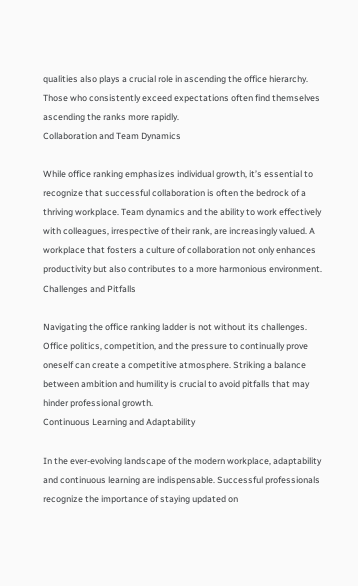qualities also plays a crucial role in ascending the office hierarchy. Those who consistently exceed expectations often find themselves ascending the ranks more rapidly.
Collaboration and Team Dynamics

While office ranking emphasizes individual growth, it’s essential to recognize that successful collaboration is often the bedrock of a thriving workplace. Team dynamics and the ability to work effectively with colleagues, irrespective of their rank, are increasingly valued. A workplace that fosters a culture of collaboration not only enhances productivity but also contributes to a more harmonious environment.
Challenges and Pitfalls

Navigating the office ranking ladder is not without its challenges. Office politics, competition, and the pressure to continually prove oneself can create a competitive atmosphere. Striking a balance between ambition and humility is crucial to avoid pitfalls that may hinder professional growth.
Continuous Learning and Adaptability

In the ever-evolving landscape of the modern workplace, adaptability and continuous learning are indispensable. Successful professionals recognize the importance of staying updated on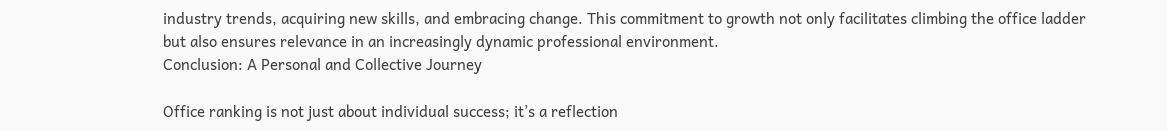industry trends, acquiring new skills, and embracing change. This commitment to growth not only facilitates climbing the office ladder but also ensures relevance in an increasingly dynamic professional environment.
Conclusion: A Personal and Collective Journey

Office ranking is not just about individual success; it’s a reflection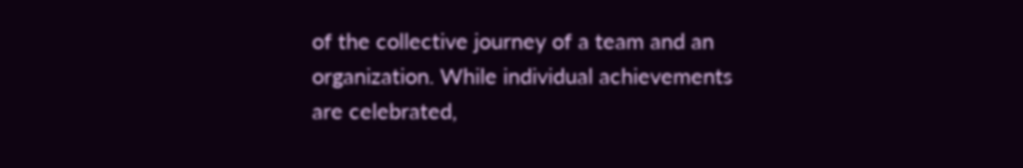of the collective journey of a team and an organization. While individual achievements are celebrated,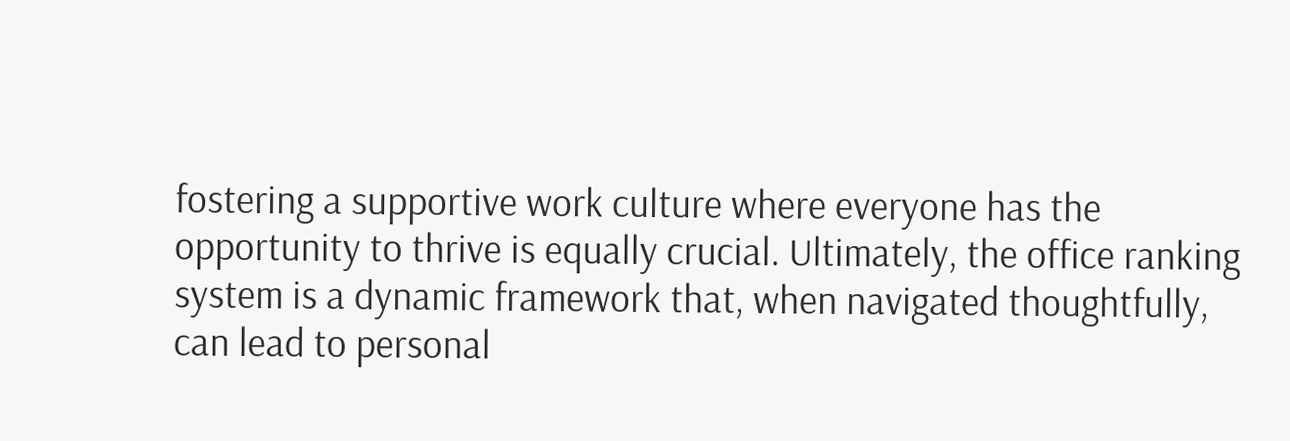fostering a supportive work culture where everyone has the opportunity to thrive is equally crucial. Ultimately, the office ranking system is a dynamic framework that, when navigated thoughtfully, can lead to personal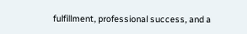fulfillment, professional success, and a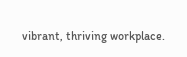vibrant, thriving workplace.